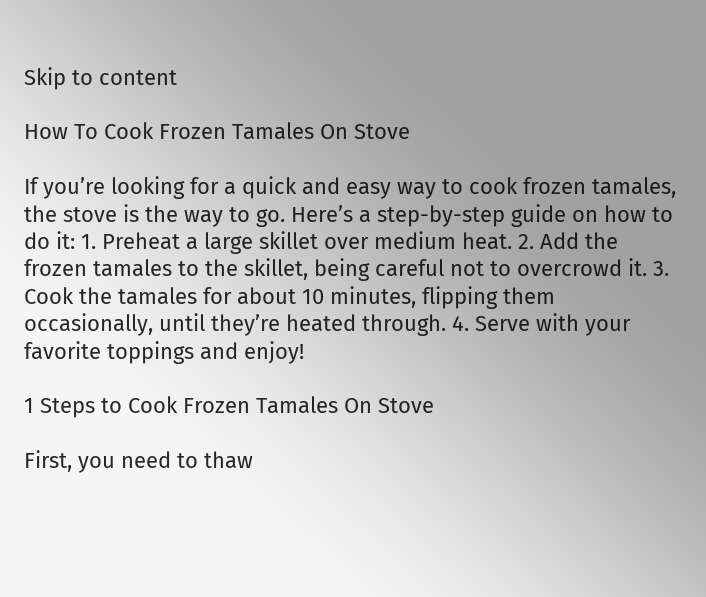Skip to content

How To Cook Frozen Tamales On Stove

If you’re looking for a quick and easy way to cook frozen tamales, the stove is the way to go. Here’s a step-by-step guide on how to do it: 1. Preheat a large skillet over medium heat. 2. Add the frozen tamales to the skillet, being careful not to overcrowd it. 3. Cook the tamales for about 10 minutes, flipping them occasionally, until they’re heated through. 4. Serve with your favorite toppings and enjoy!

1 Steps to Cook Frozen Tamales On Stove

First, you need to thaw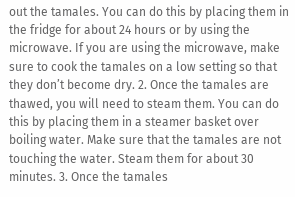out the tamales. You can do this by placing them in the fridge for about 24 hours or by using the microwave. If you are using the microwave, make sure to cook the tamales on a low setting so that they don’t become dry. 2. Once the tamales are thawed, you will need to steam them. You can do this by placing them in a steamer basket over boiling water. Make sure that the tamales are not touching the water. Steam them for about 30 minutes. 3. Once the tamales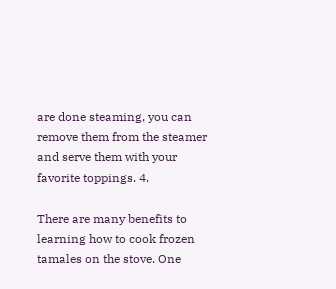are done steaming, you can remove them from the steamer and serve them with your favorite toppings. 4.

There are many benefits to learning how to cook frozen tamales on the stove. One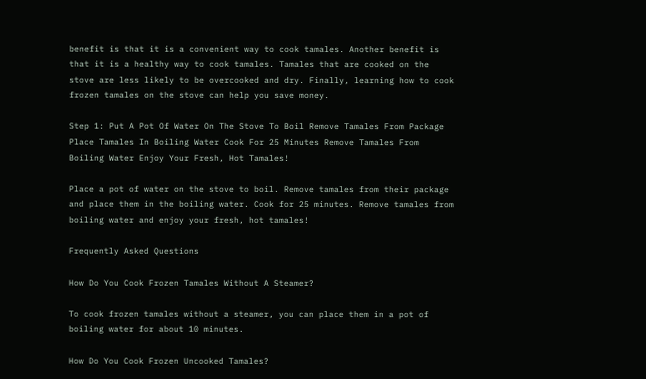benefit is that it is a convenient way to cook tamales. Another benefit is that it is a healthy way to cook tamales. Tamales that are cooked on the stove are less likely to be overcooked and dry. Finally, learning how to cook frozen tamales on the stove can help you save money.

Step 1: Put A Pot Of Water On The Stove To Boil Remove Tamales From Package Place Tamales In Boiling Water Cook For 25 Minutes Remove Tamales From Boiling Water Enjoy Your Fresh, Hot Tamales!

Place a pot of water on the stove to boil. Remove tamales from their package and place them in the boiling water. Cook for 25 minutes. Remove tamales from boiling water and enjoy your fresh, hot tamales!

Frequently Asked Questions

How Do You Cook Frozen Tamales Without A Steamer?

To cook frozen tamales without a steamer, you can place them in a pot of boiling water for about 10 minutes.

How Do You Cook Frozen Uncooked Tamales?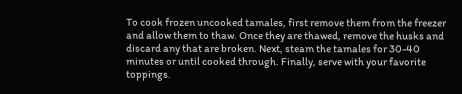To cook frozen uncooked tamales, first remove them from the freezer and allow them to thaw. Once they are thawed, remove the husks and discard any that are broken. Next, steam the tamales for 30-40 minutes or until cooked through. Finally, serve with your favorite toppings.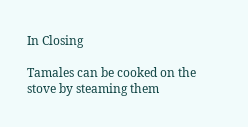In Closing

Tamales can be cooked on the stove by steaming them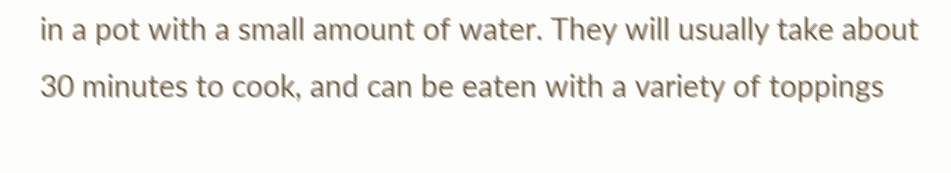in a pot with a small amount of water. They will usually take about 30 minutes to cook, and can be eaten with a variety of toppings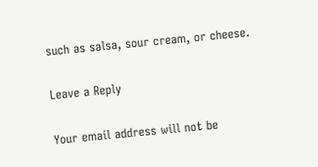such as salsa, sour cream, or cheese.

Leave a Reply

Your email address will not be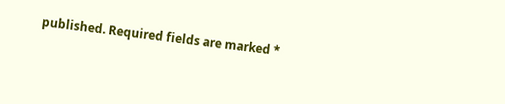published. Required fields are marked *